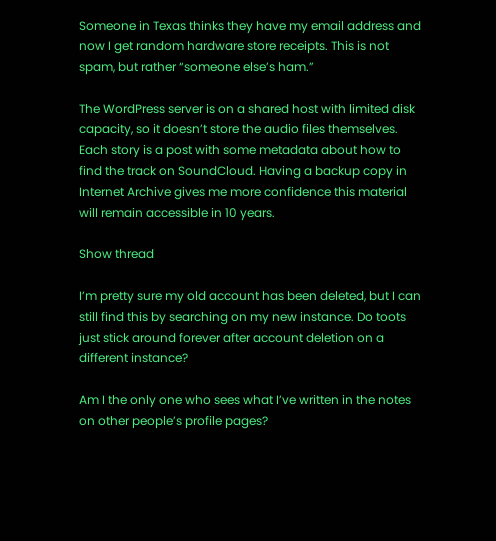Someone in Texas thinks they have my email address and now I get random hardware store receipts. This is not spam, but rather “someone else’s ham.”

The WordPress server is on a shared host with limited disk capacity, so it doesn’t store the audio files themselves. Each story is a post with some metadata about how to find the track on SoundCloud. Having a backup copy in Internet Archive gives me more confidence this material will remain accessible in 10 years.

Show thread

I’m pretty sure my old account has been deleted, but I can still find this by searching on my new instance. Do toots just stick around forever after account deletion on a different instance?

Am I the only one who sees what I’ve written in the notes on other people’s profile pages?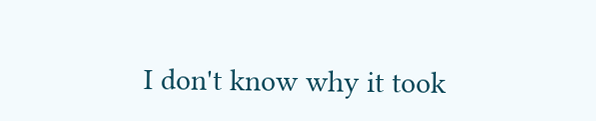I don't know why it took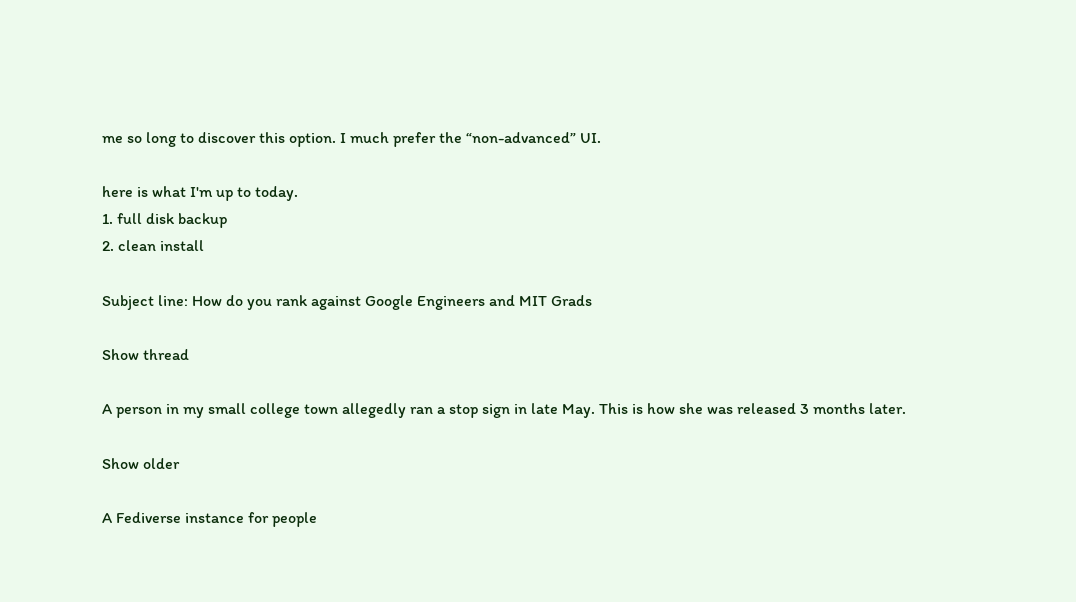me so long to discover this option. I much prefer the “non-advanced” UI.

here is what I'm up to today.
1. full disk backup
2. clean install

Subject line: How do you rank against Google Engineers and MIT Grads

Show thread

A person in my small college town allegedly ran a stop sign in late May. This is how she was released 3 months later.

Show older

A Fediverse instance for people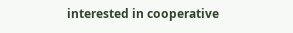interested in cooperative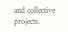and collective projects.